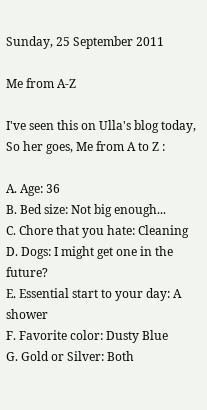Sunday, 25 September 2011

Me from A-Z

I've seen this on Ulla's blog today, So her goes, Me from A to Z :

A. Age: 36
B. Bed size: Not big enough...
C. Chore that you hate: Cleaning
D. Dogs: I might get one in the future?
E. Essential start to your day: A shower
F. Favorite color: Dusty Blue
G. Gold or Silver: Both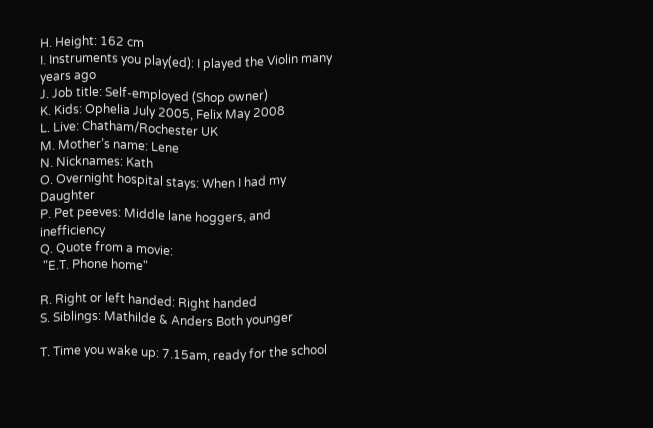H. Height: 162 cm
I. Instruments you play(ed): I played the Violin many years ago
J. Job title: Self-employed (Shop owner)
K. Kids: Ophelia July 2005, Felix May 2008
L. Live: Chatham/Rochester UK
M. Mother’s name: Lene
N. Nicknames: Kath
O. Overnight hospital stays: When I had my Daughter
P. Pet peeves: Middle lane hoggers, and inefficiency
Q. Quote from a movie:
 "E.T. Phone home"

R. Right or left handed: Right handed
S. Siblings: Mathilde & Anders Both younger

T. Time you wake up: 7.15am, ready for the school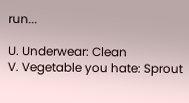run...

U. Underwear: Clean
V. Vegetable you hate: Sprout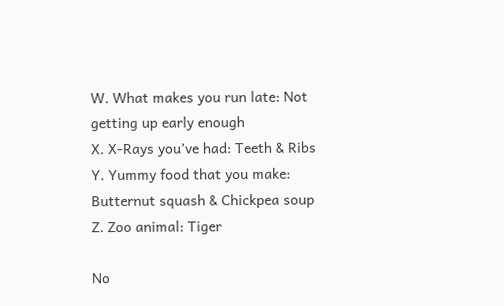W. What makes you run late: Not getting up early enough
X. X-Rays you’ve had: Teeth & Ribs
Y. Yummy food that you make: Butternut squash & Chickpea soup
Z. Zoo animal: Tiger

No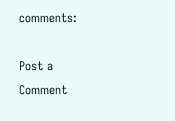comments:

Post a Comment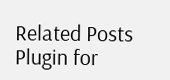Related Posts Plugin for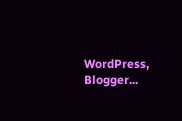WordPress, Blogger...